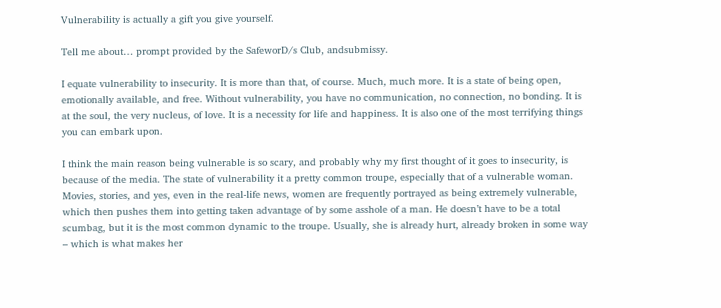Vulnerability is actually a gift you give yourself.

Tell me about… prompt provided by the SafeworD/s Club, andsubmissy.

I equate vulnerability to insecurity. It is more than that, of course. Much, much more. It is a state of being open, emotionally available, and free. Without vulnerability, you have no communication, no connection, no bonding. It is at the soul, the very nucleus, of love. It is a necessity for life and happiness. It is also one of the most terrifying things you can embark upon.

I think the main reason being vulnerable is so scary, and probably why my first thought of it goes to insecurity, is because of the media. The state of vulnerability it a pretty common troupe, especially that of a vulnerable woman. Movies, stories, and yes, even in the real-life news, women are frequently portrayed as being extremely vulnerable, which then pushes them into getting taken advantage of by some asshole of a man. He doesn’t have to be a total scumbag, but it is the most common dynamic to the troupe. Usually, she is already hurt, already broken in some way – which is what makes her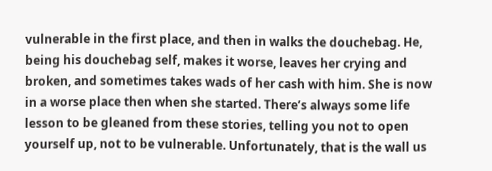vulnerable in the first place, and then in walks the douchebag. He, being his douchebag self, makes it worse, leaves her crying and broken, and sometimes takes wads of her cash with him. She is now in a worse place then when she started. There’s always some life lesson to be gleaned from these stories, telling you not to open yourself up, not to be vulnerable. Unfortunately, that is the wall us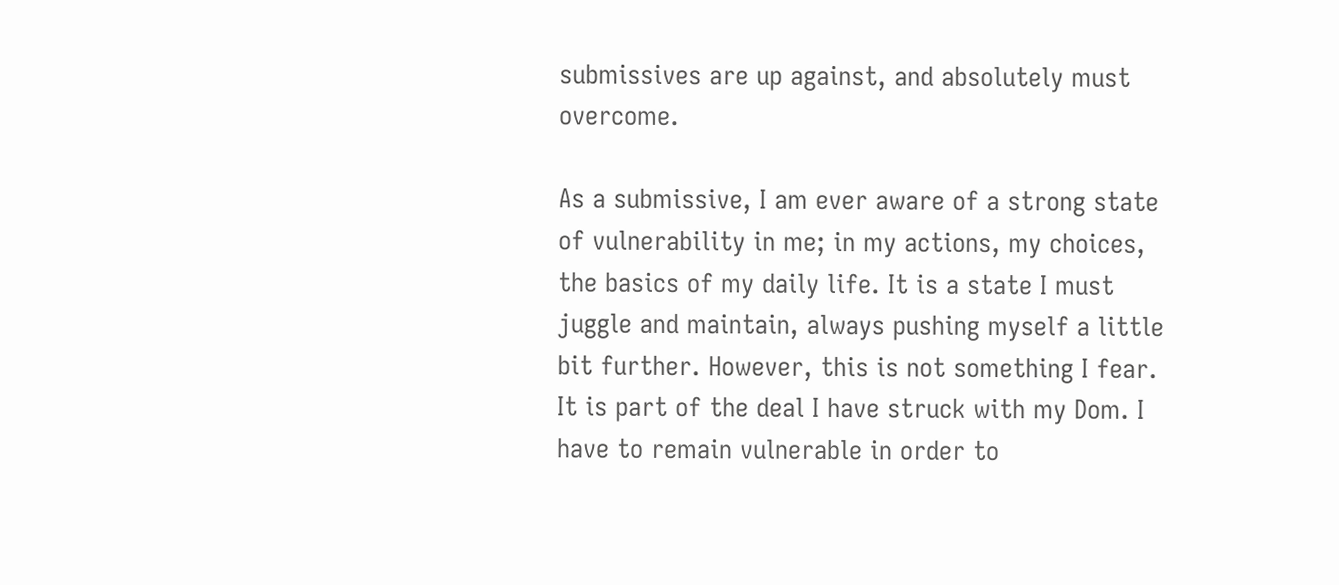submissives are up against, and absolutely must overcome.

As a submissive, I am ever aware of a strong state of vulnerability in me; in my actions, my choices, the basics of my daily life. It is a state I must juggle and maintain, always pushing myself a little bit further. However, this is not something I fear. It is part of the deal I have struck with my Dom. I have to remain vulnerable in order to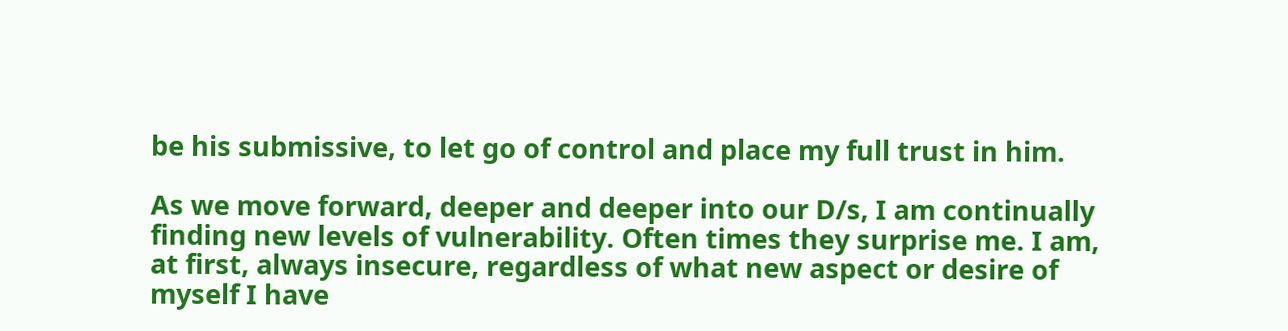be his submissive, to let go of control and place my full trust in him.

As we move forward, deeper and deeper into our D/s, I am continually finding new levels of vulnerability. Often times they surprise me. I am, at first, always insecure, regardless of what new aspect or desire of myself I have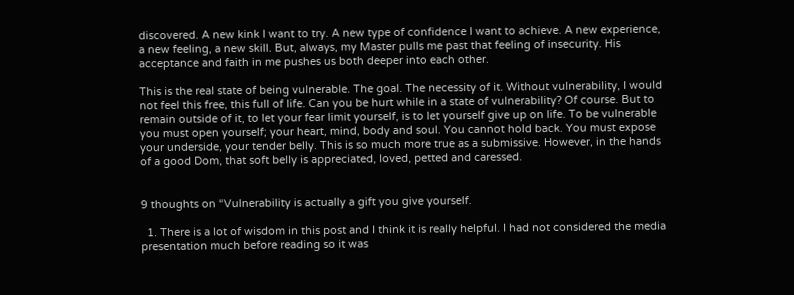discovered. A new kink I want to try. A new type of confidence I want to achieve. A new experience, a new feeling, a new skill. But, always, my Master pulls me past that feeling of insecurity. His acceptance and faith in me pushes us both deeper into each other.

This is the real state of being vulnerable. The goal. The necessity of it. Without vulnerability, I would not feel this free, this full of life. Can you be hurt while in a state of vulnerability? Of course. But to remain outside of it, to let your fear limit yourself, is to let yourself give up on life. To be vulnerable you must open yourself; your heart, mind, body and soul. You cannot hold back. You must expose your underside, your tender belly. This is so much more true as a submissive. However, in the hands of a good Dom, that soft belly is appreciated, loved, petted and caressed.


9 thoughts on “Vulnerability is actually a gift you give yourself.

  1. There is a lot of wisdom in this post and I think it is really helpful. I had not considered the media presentation much before reading so it was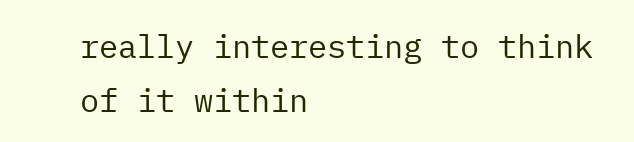really interesting to think of it within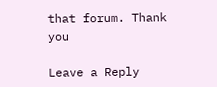that forum. Thank you

Leave a Reply